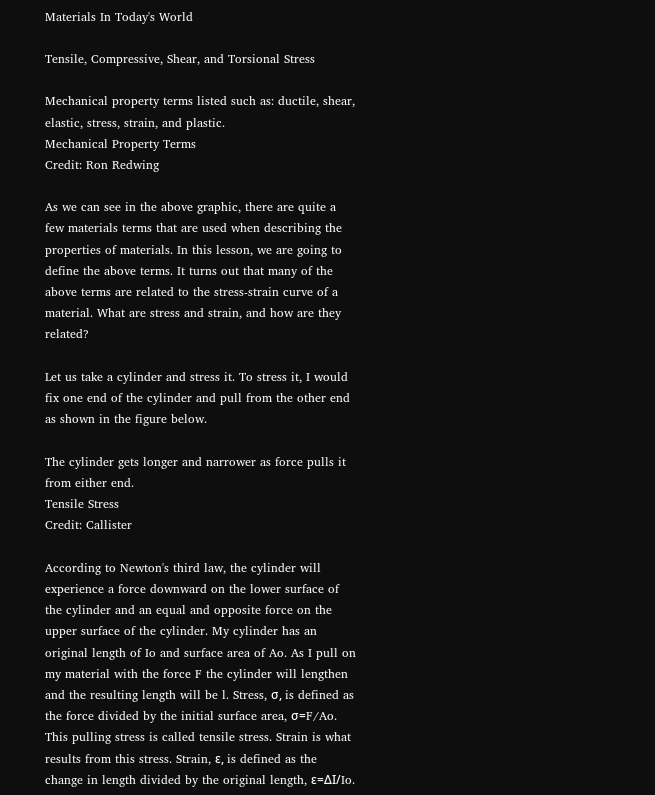Materials In Today's World

Tensile, Compressive, Shear, and Torsional Stress

Mechanical property terms listed such as: ductile, shear, elastic, stress, strain, and plastic.
Mechanical Property Terms
Credit: Ron Redwing

As we can see in the above graphic, there are quite a few materials terms that are used when describing the properties of materials. In this lesson, we are going to define the above terms. It turns out that many of the above terms are related to the stress-strain curve of a material. What are stress and strain, and how are they related?

Let us take a cylinder and stress it. To stress it, I would fix one end of the cylinder and pull from the other end as shown in the figure below.

The cylinder gets longer and narrower as force pulls it from either end.
Tensile Stress
Credit: Callister

According to Newton's third law, the cylinder will experience a force downward on the lower surface of the cylinder and an equal and opposite force on the upper surface of the cylinder. My cylinder has an original length of Io and surface area of Ao. As I pull on my material with the force F the cylinder will lengthen and the resulting length will be l. Stress, σ, is defined as the force divided by the initial surface area, σ=F/Ao. This pulling stress is called tensile stress. Strain is what results from this stress. Strain, ε, is defined as the change in length divided by the original length, ε=ΔI/Io.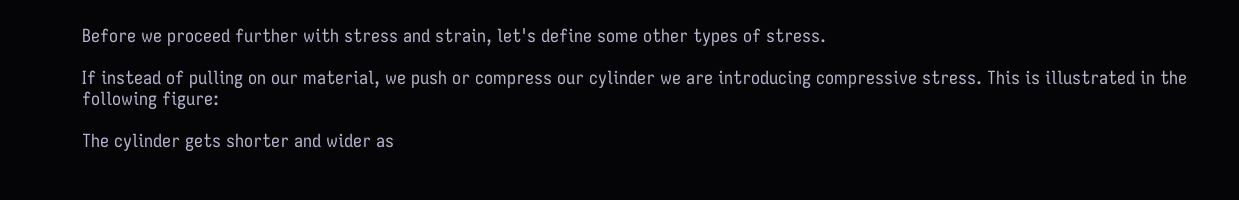Before we proceed further with stress and strain, let's define some other types of stress.

If instead of pulling on our material, we push or compress our cylinder we are introducing compressive stress. This is illustrated in the following figure:

The cylinder gets shorter and wider as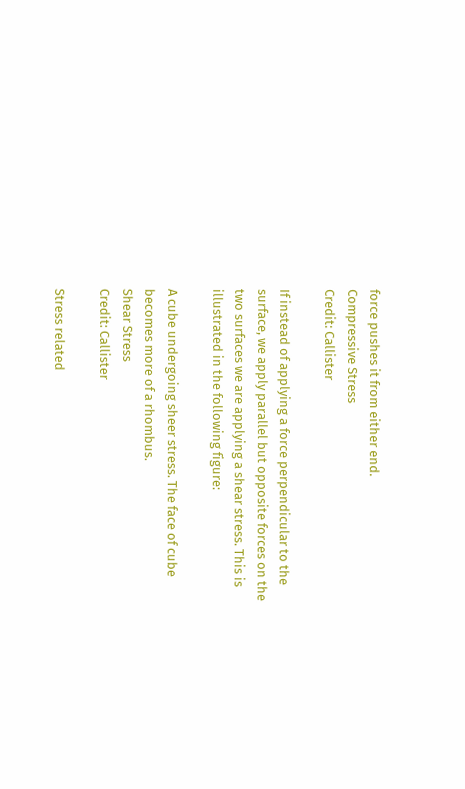force pushes it from either end.
Compressive Stress
Credit: Callister

If instead of applying a force perpendicular to the surface, we apply parallel but opposite forces on the two surfaces we are applying a shear stress. This is illustrated in the following figure:

A cube undergoing sheer stress. The face of cube becomes more of a rhombus.
Shear Stress
Credit: Callister

Stress related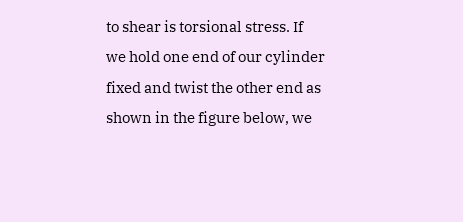to shear is torsional stress. If we hold one end of our cylinder fixed and twist the other end as shown in the figure below, we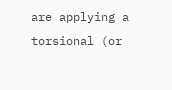are applying a torsional (or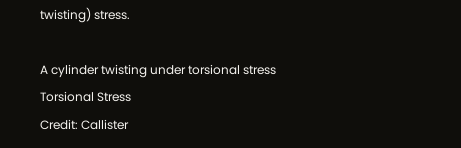twisting) stress.

A cylinder twisting under torsional stress
Torsional Stress
Credit: Callister